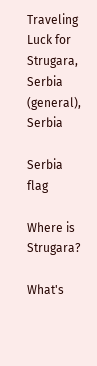Traveling Luck for Strugara, Serbia (general), Serbia

Serbia flag

Where is Strugara?

What's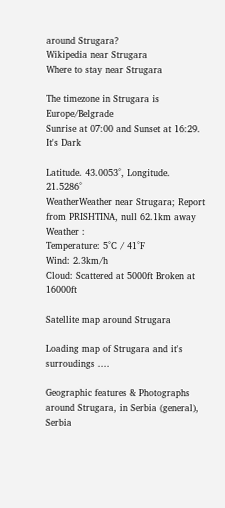around Strugara?
Wikipedia near Strugara
Where to stay near Strugara

The timezone in Strugara is Europe/Belgrade
Sunrise at 07:00 and Sunset at 16:29. It's Dark

Latitude. 43.0053°, Longitude. 21.5286°
WeatherWeather near Strugara; Report from PRISHTINA, null 62.1km away
Weather :
Temperature: 5°C / 41°F
Wind: 2.3km/h
Cloud: Scattered at 5000ft Broken at 16000ft

Satellite map around Strugara

Loading map of Strugara and it's surroudings ....

Geographic features & Photographs around Strugara, in Serbia (general), Serbia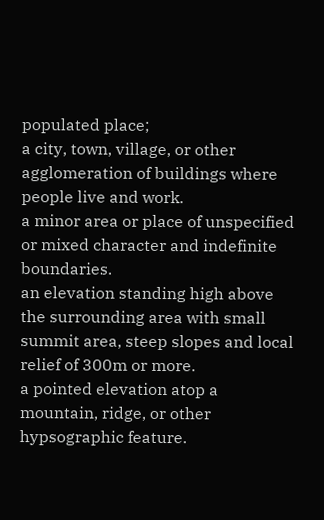populated place;
a city, town, village, or other agglomeration of buildings where people live and work.
a minor area or place of unspecified or mixed character and indefinite boundaries.
an elevation standing high above the surrounding area with small summit area, steep slopes and local relief of 300m or more.
a pointed elevation atop a mountain, ridge, or other hypsographic feature.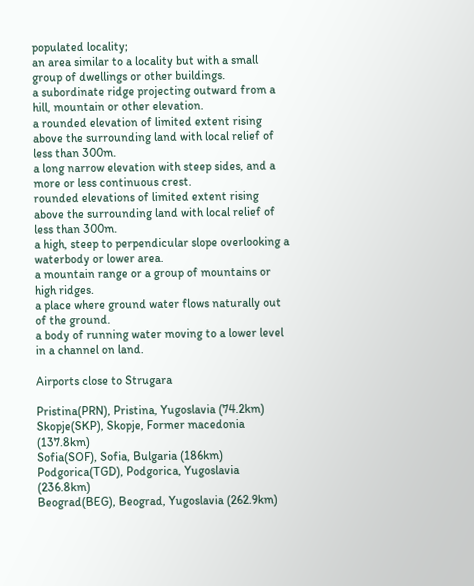populated locality;
an area similar to a locality but with a small group of dwellings or other buildings.
a subordinate ridge projecting outward from a hill, mountain or other elevation.
a rounded elevation of limited extent rising above the surrounding land with local relief of less than 300m.
a long narrow elevation with steep sides, and a more or less continuous crest.
rounded elevations of limited extent rising above the surrounding land with local relief of less than 300m.
a high, steep to perpendicular slope overlooking a waterbody or lower area.
a mountain range or a group of mountains or high ridges.
a place where ground water flows naturally out of the ground.
a body of running water moving to a lower level in a channel on land.

Airports close to Strugara

Pristina(PRN), Pristina, Yugoslavia (74.2km)
Skopje(SKP), Skopje, Former macedonia (137.8km)
Sofia(SOF), Sofia, Bulgaria (186km)
Podgorica(TGD), Podgorica, Yugoslavia (236.8km)
Beograd(BEG), Beograd, Yugoslavia (262.9km)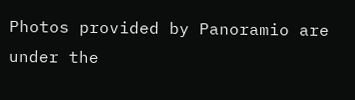Photos provided by Panoramio are under the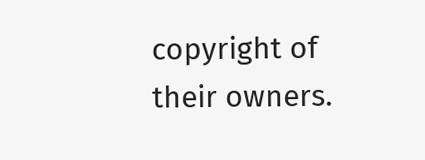copyright of their owners.